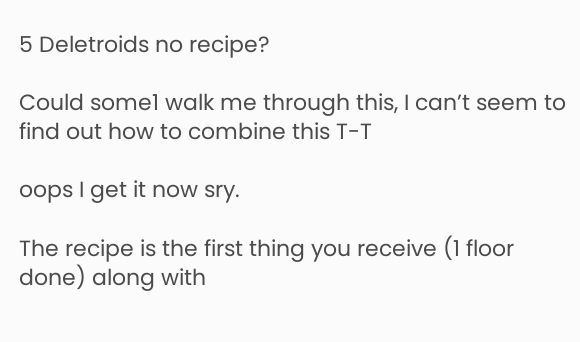5 Deletroids no recipe?

Could some1 walk me through this, I can’t seem to find out how to combine this T-T

oops I get it now sry.

The recipe is the first thing you receive (1 floor done) along with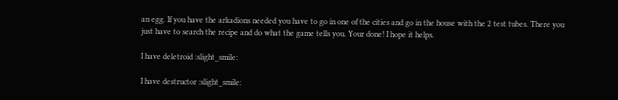an egg. If you have the arkadions needed you have to go in one of the cities and go in the house with the 2 test tubes. There you just have to search the recipe and do what the game tells you. Your done! I hope it helps.

I have deletroid :slight_smile:

I have destructor :slight_smile: